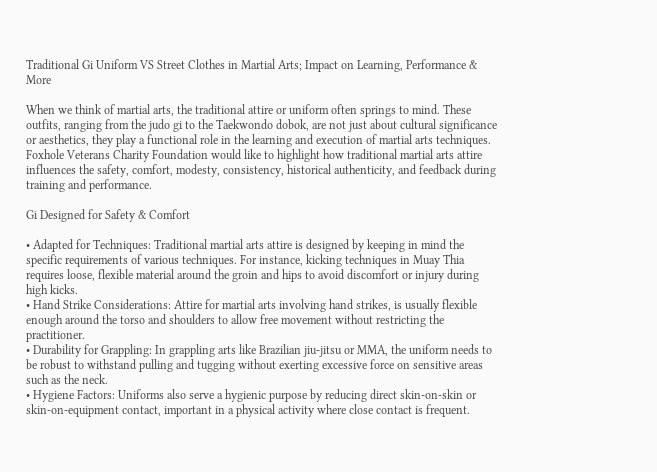Traditional Gi Uniform VS Street Clothes in Martial Arts; Impact on Learning, Performance & More

When we think of martial arts, the traditional attire or uniform often springs to mind. These outfits, ranging from the judo gi to the Taekwondo dobok, are not just about cultural significance or aesthetics, they play a functional role in the learning and execution of martial arts techniques. Foxhole Veterans Charity Foundation would like to highlight how traditional martial arts attire influences the safety, comfort, modesty, consistency, historical authenticity, and feedback during training and performance.

Gi Designed for Safety & Comfort

• Adapted for Techniques: Traditional martial arts attire is designed by keeping in mind the specific requirements of various techniques. For instance, kicking techniques in Muay Thia requires loose, flexible material around the groin and hips to avoid discomfort or injury during high kicks.
• Hand Strike Considerations: Attire for martial arts involving hand strikes, is usually flexible enough around the torso and shoulders to allow free movement without restricting the practitioner.
• Durability for Grappling: In grappling arts like Brazilian jiu-jitsu or MMA, the uniform needs to be robust to withstand pulling and tugging without exerting excessive force on sensitive areas such as the neck.
• Hygiene Factors: Uniforms also serve a hygienic purpose by reducing direct skin-on-skin or skin-on-equipment contact, important in a physical activity where close contact is frequent.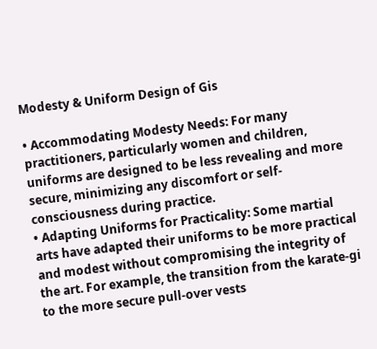Modesty & Uniform Design of Gis

• Accommodating Modesty Needs: For many practitioners, particularly women and children, uniforms are designed to be less revealing and more secure, minimizing any discomfort or self-consciousness during practice.
• Adapting Uniforms for Practicality: Some martial arts have adapted their uniforms to be more practical and modest without compromising the integrity of the art. For example, the transition from the karate-gi to the more secure pull-over vests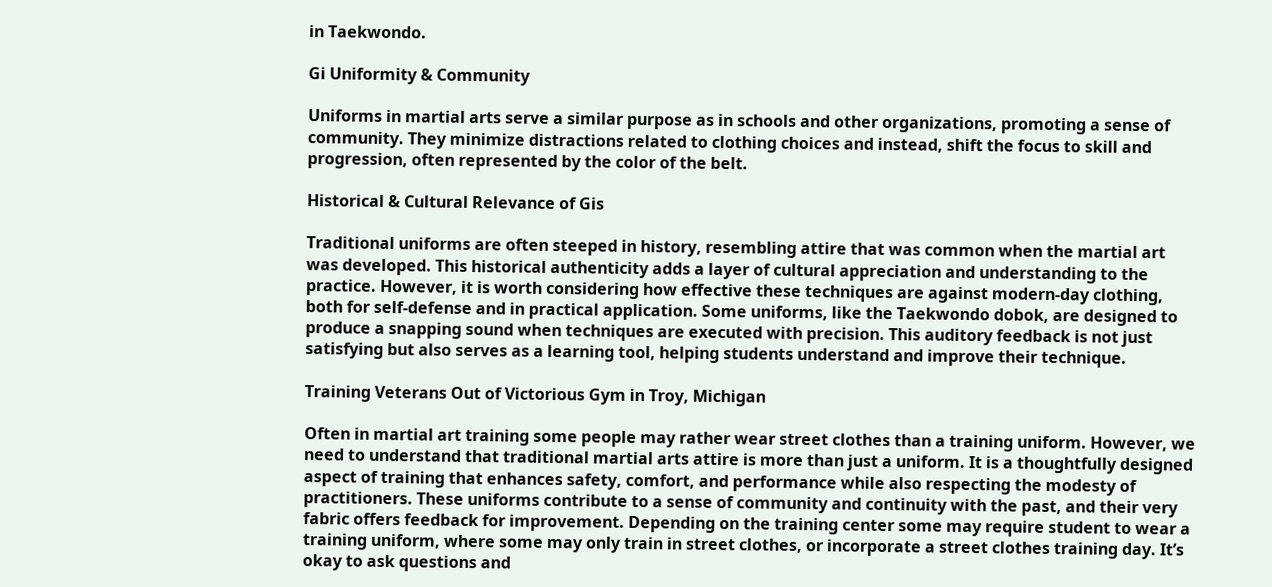in Taekwondo.

Gi Uniformity & Community

Uniforms in martial arts serve a similar purpose as in schools and other organizations, promoting a sense of community. They minimize distractions related to clothing choices and instead, shift the focus to skill and progression, often represented by the color of the belt.

Historical & Cultural Relevance of Gis

Traditional uniforms are often steeped in history, resembling attire that was common when the martial art was developed. This historical authenticity adds a layer of cultural appreciation and understanding to the practice. However, it is worth considering how effective these techniques are against modern-day clothing, both for self-defense and in practical application. Some uniforms, like the Taekwondo dobok, are designed to produce a snapping sound when techniques are executed with precision. This auditory feedback is not just satisfying but also serves as a learning tool, helping students understand and improve their technique.

Training Veterans Out of Victorious Gym in Troy, Michigan

Often in martial art training some people may rather wear street clothes than a training uniform. However, we need to understand that traditional martial arts attire is more than just a uniform. It is a thoughtfully designed aspect of training that enhances safety, comfort, and performance while also respecting the modesty of practitioners. These uniforms contribute to a sense of community and continuity with the past, and their very fabric offers feedback for improvement. Depending on the training center some may require student to wear a training uniform, where some may only train in street clothes, or incorporate a street clothes training day. It’s okay to ask questions and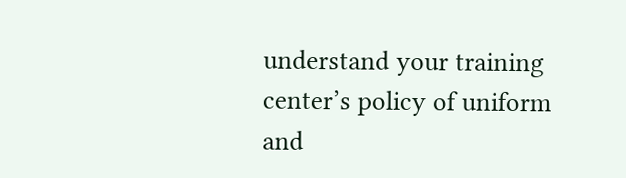understand your training center’s policy of uniform and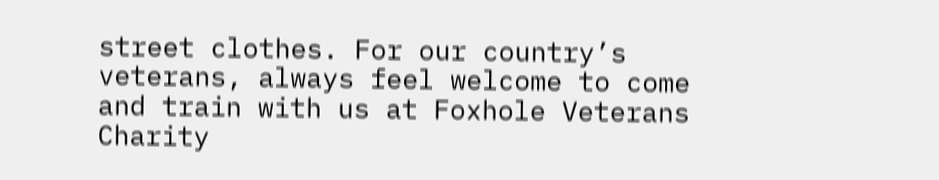street clothes. For our country’s veterans, always feel welcome to come and train with us at Foxhole Veterans Charity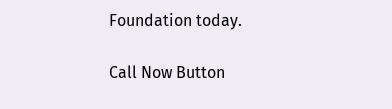Foundation today.

Call Now Button